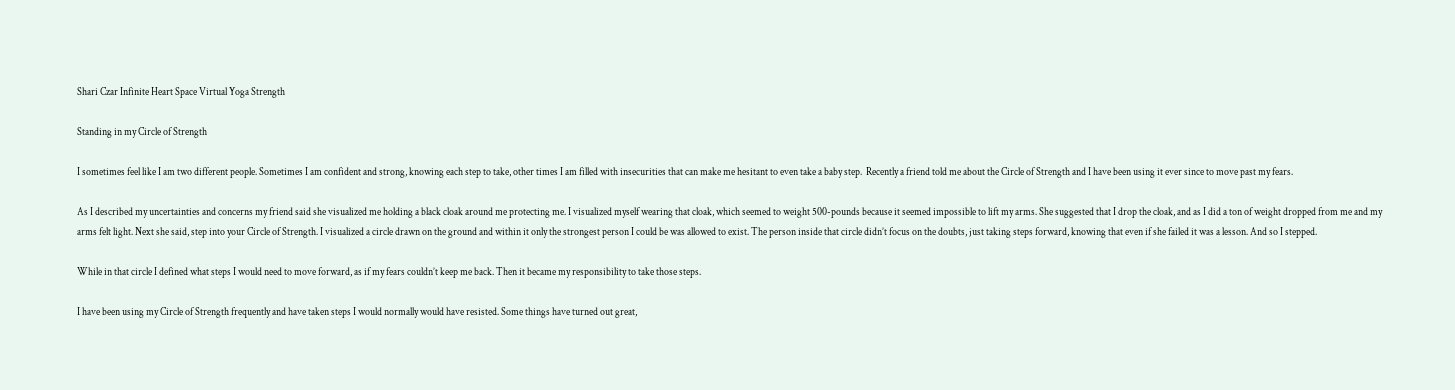Shari Czar Infinite Heart Space Virtual Yoga Strength

Standing in my Circle of Strength

I sometimes feel like I am two different people. Sometimes I am confident and strong, knowing each step to take, other times I am filled with insecurities that can make me hesitant to even take a baby step.  Recently a friend told me about the Circle of Strength and I have been using it ever since to move past my fears.

As I described my uncertainties and concerns my friend said she visualized me holding a black cloak around me protecting me. I visualized myself wearing that cloak, which seemed to weight 500-pounds because it seemed impossible to lift my arms. She suggested that I drop the cloak, and as I did a ton of weight dropped from me and my arms felt light. Next she said, step into your Circle of Strength. I visualized a circle drawn on the ground and within it only the strongest person I could be was allowed to exist. The person inside that circle didn’t focus on the doubts, just taking steps forward, knowing that even if she failed it was a lesson. And so I stepped.

While in that circle I defined what steps I would need to move forward, as if my fears couldn’t keep me back. Then it became my responsibility to take those steps.

I have been using my Circle of Strength frequently and have taken steps I would normally would have resisted. Some things have turned out great,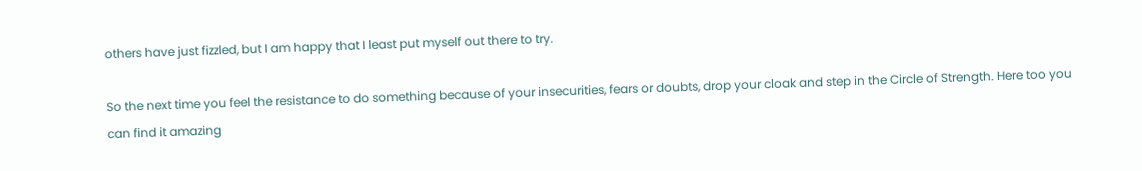others have just fizzled, but I am happy that I least put myself out there to try.

So the next time you feel the resistance to do something because of your insecurities, fears or doubts, drop your cloak and step in the Circle of Strength. Here too you can find it amazing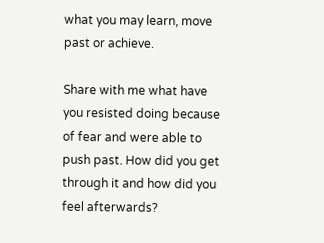what you may learn, move past or achieve.

Share with me what have you resisted doing because of fear and were able to push past. How did you get through it and how did you feel afterwards?